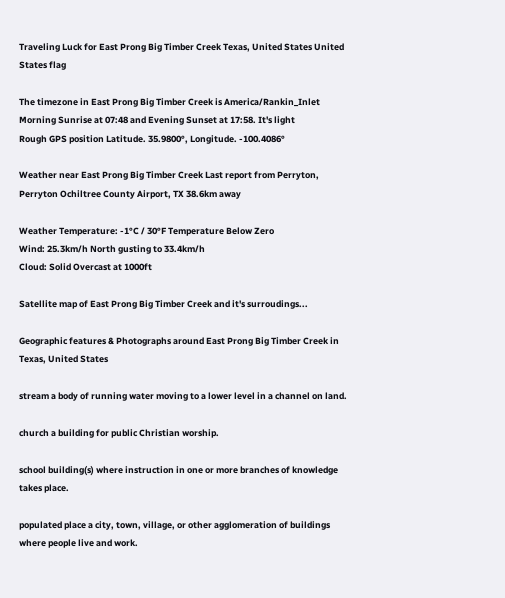Traveling Luck for East Prong Big Timber Creek Texas, United States United States flag

The timezone in East Prong Big Timber Creek is America/Rankin_Inlet
Morning Sunrise at 07:48 and Evening Sunset at 17:58. It's light
Rough GPS position Latitude. 35.9800°, Longitude. -100.4086°

Weather near East Prong Big Timber Creek Last report from Perryton, Perryton Ochiltree County Airport, TX 38.6km away

Weather Temperature: -1°C / 30°F Temperature Below Zero
Wind: 25.3km/h North gusting to 33.4km/h
Cloud: Solid Overcast at 1000ft

Satellite map of East Prong Big Timber Creek and it's surroudings...

Geographic features & Photographs around East Prong Big Timber Creek in Texas, United States

stream a body of running water moving to a lower level in a channel on land.

church a building for public Christian worship.

school building(s) where instruction in one or more branches of knowledge takes place.

populated place a city, town, village, or other agglomeration of buildings where people live and work.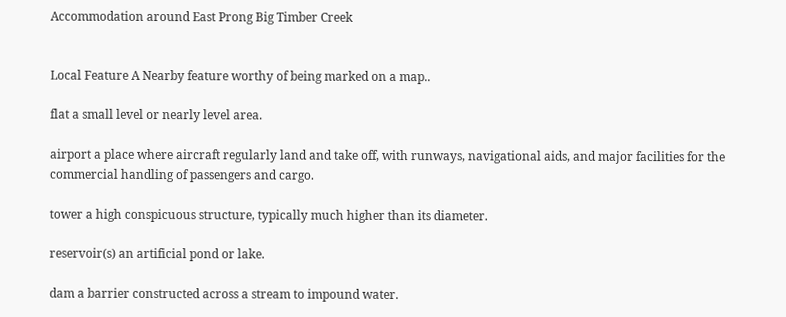Accommodation around East Prong Big Timber Creek


Local Feature A Nearby feature worthy of being marked on a map..

flat a small level or nearly level area.

airport a place where aircraft regularly land and take off, with runways, navigational aids, and major facilities for the commercial handling of passengers and cargo.

tower a high conspicuous structure, typically much higher than its diameter.

reservoir(s) an artificial pond or lake.

dam a barrier constructed across a stream to impound water.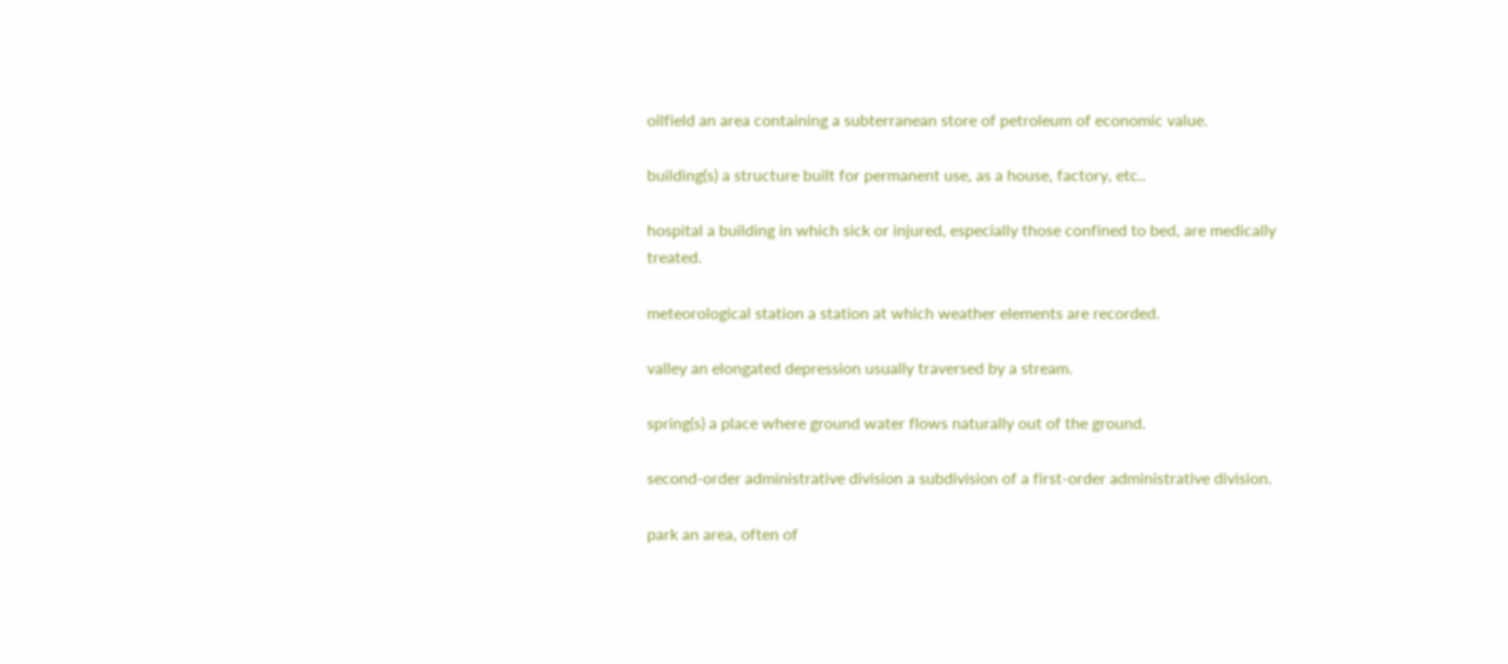oilfield an area containing a subterranean store of petroleum of economic value.

building(s) a structure built for permanent use, as a house, factory, etc..

hospital a building in which sick or injured, especially those confined to bed, are medically treated.

meteorological station a station at which weather elements are recorded.

valley an elongated depression usually traversed by a stream.

spring(s) a place where ground water flows naturally out of the ground.

second-order administrative division a subdivision of a first-order administrative division.

park an area, often of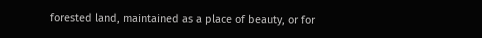forested land, maintained as a place of beauty, or for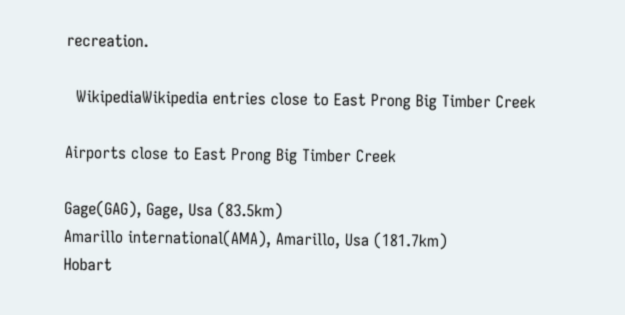recreation.

  WikipediaWikipedia entries close to East Prong Big Timber Creek

Airports close to East Prong Big Timber Creek

Gage(GAG), Gage, Usa (83.5km)
Amarillo international(AMA), Amarillo, Usa (181.7km)
Hobart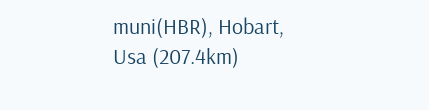muni(HBR), Hobart, Usa (207.4km)